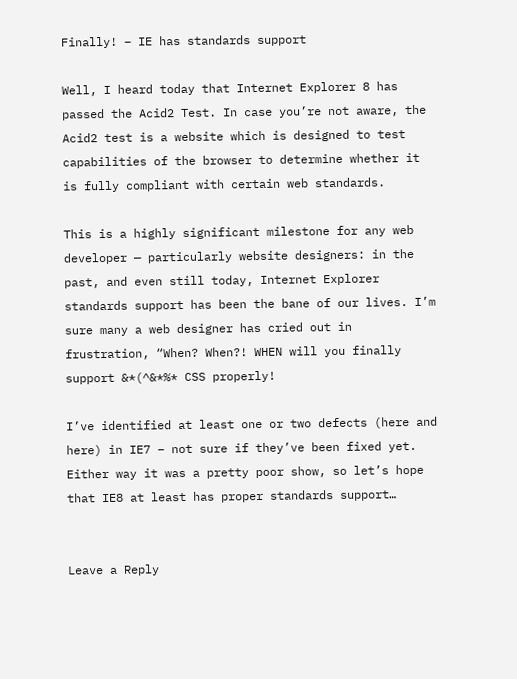Finally! – IE has standards support

Well, I heard today that Internet Explorer 8 has passed the Acid2 Test. In case you’re not aware, the Acid2 test is a website which is designed to test capabilities of the browser to determine whether it is fully compliant with certain web standards.

This is a highly significant milestone for any web developer — particularly website designers: in the past, and even still today, Internet Explorer standards support has been the bane of our lives. I’m sure many a web designer has cried out in frustration, “When? When?! WHEN will you finally support &*(^&*%* CSS properly!

I’ve identified at least one or two defects (here and here) in IE7 – not sure if they’ve been fixed yet. Either way it was a pretty poor show, so let’s hope that IE8 at least has proper standards support…


Leave a Reply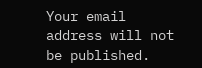Your email address will not be published.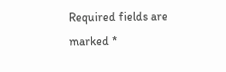Required fields are marked *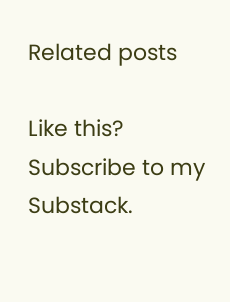Related posts

Like this? Subscribe to my Substack.